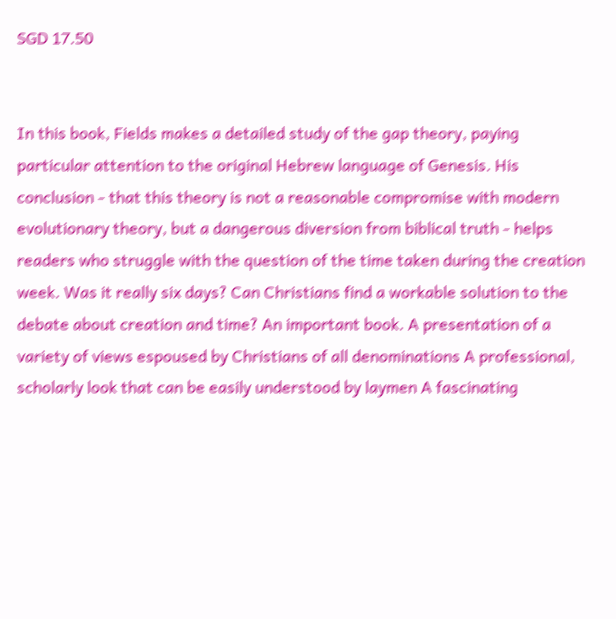SGD 17.50


In this book, Fields makes a detailed study of the gap theory, paying particular attention to the original Hebrew language of Genesis. His conclusion - that this theory is not a reasonable compromise with modern evolutionary theory, but a dangerous diversion from biblical truth - helps readers who struggle with the question of the time taken during the creation week. Was it really six days? Can Christians find a workable solution to the debate about creation and time? An important book. A presentation of a variety of views espoused by Christians of all denominations A professional, scholarly look that can be easily understood by laymen A fascinating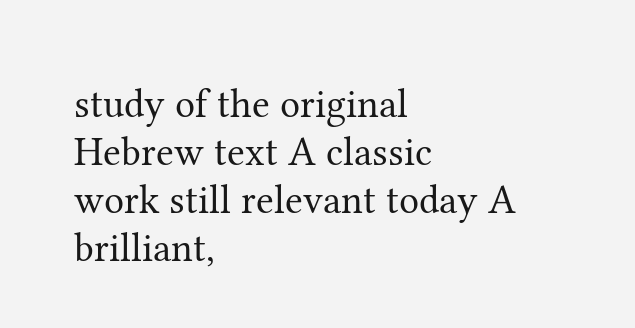study of the original Hebrew text A classic work still relevant today A brilliant,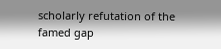scholarly refutation of the famed gap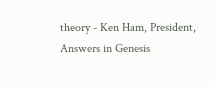theory - Ken Ham, President, Answers in Genesis